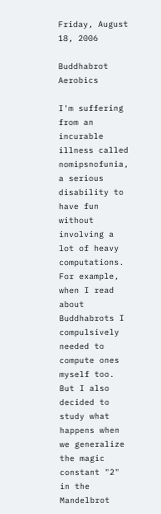Friday, August 18, 2006

Buddhabrot Aerobics

I'm suffering from an incurable illness called nomipsnofunia, a serious disability to have fun without involving a lot of heavy computations. For example, when I read about Buddhabrots I compulsively needed to compute ones myself too. But I also decided to study what happens when we generalize the magic constant "2" in the Mandelbrot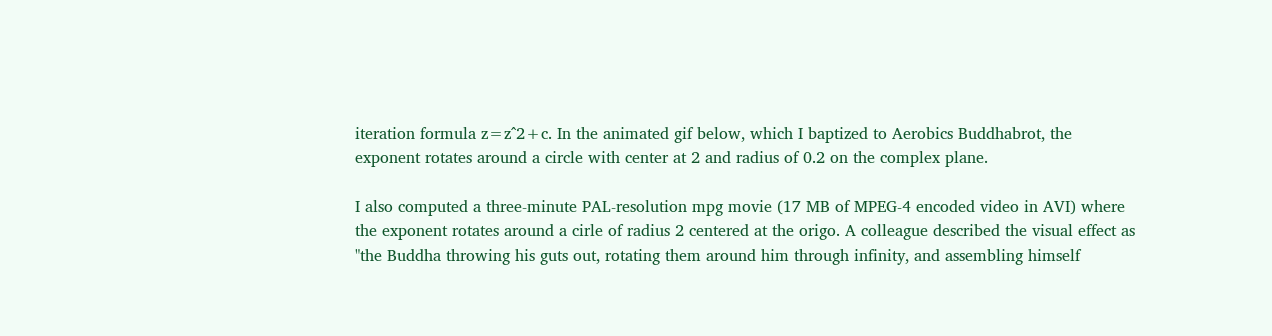iteration formula z=z^2+c. In the animated gif below, which I baptized to Aerobics Buddhabrot, the exponent rotates around a circle with center at 2 and radius of 0.2 on the complex plane.

I also computed a three-minute PAL-resolution mpg movie (17 MB of MPEG-4 encoded video in AVI) where the exponent rotates around a cirle of radius 2 centered at the origo. A colleague described the visual effect as "the Buddha throwing his guts out, rotating them around him through infinity, and assembling himself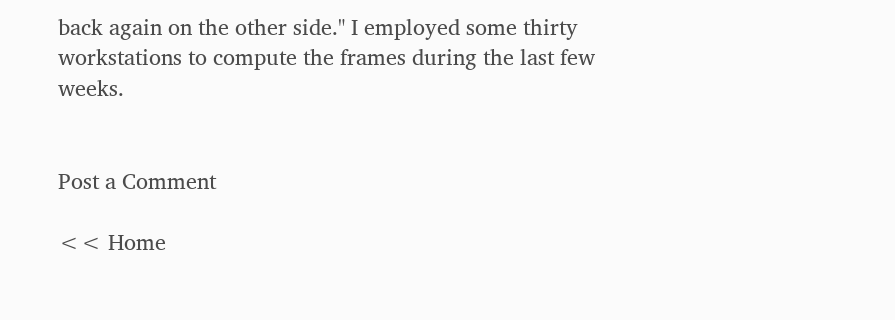back again on the other side." I employed some thirty workstations to compute the frames during the last few weeks.


Post a Comment

<< Home